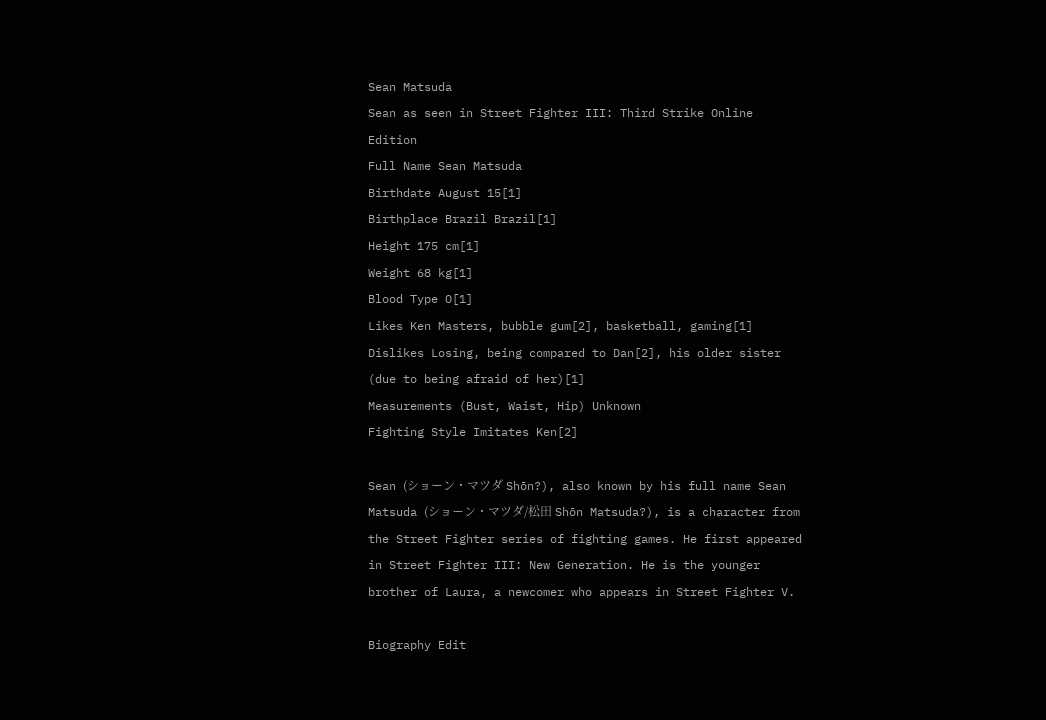Sean Matsuda
Sean as seen in Street Fighter III: Third Strike Online Edition
Full Name Sean Matsuda
Birthdate August 15[1]
Birthplace Brazil Brazil[1]
Height 175 cm[1]
Weight 68 kg[1]
Blood Type O[1]
Likes Ken Masters, bubble gum[2], basketball, gaming[1]
Dislikes Losing, being compared to Dan[2], his older sister (due to being afraid of her)[1]
Measurements (Bust, Waist, Hip) Unknown
Fighting Style Imitates Ken[2]

Sean (ショーン・マツダ Shōn?), also known by his full name Sean Matsuda (ショーン・マツダ/松田 Shōn Matsuda?), is a character from the Street Fighter series of fighting games. He first appeared in Street Fighter III: New Generation. He is the younger brother of Laura, a newcomer who appears in Street Fighter V.

Biography Edit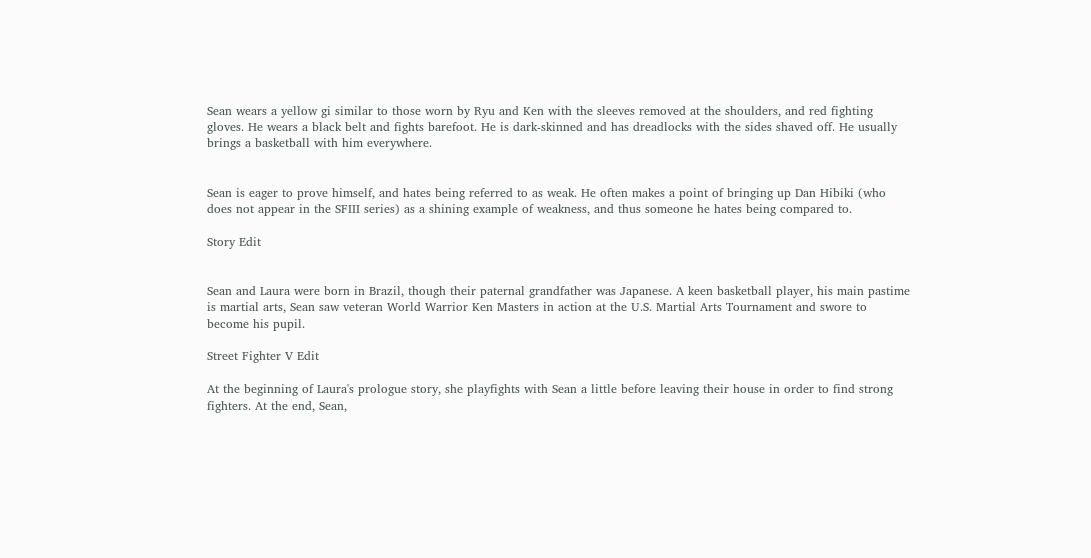Sean wears a yellow gi similar to those worn by Ryu and Ken with the sleeves removed at the shoulders, and red fighting gloves. He wears a black belt and fights barefoot. He is dark-skinned and has dreadlocks with the sides shaved off. He usually brings a basketball with him everywhere.


Sean is eager to prove himself, and hates being referred to as weak. He often makes a point of bringing up Dan Hibiki (who does not appear in the SFIII series) as a shining example of weakness, and thus someone he hates being compared to.

Story Edit


Sean and Laura were born in Brazil, though their paternal grandfather was Japanese. A keen basketball player, his main pastime is martial arts, Sean saw veteran World Warrior Ken Masters in action at the U.S. Martial Arts Tournament and swore to become his pupil.

Street Fighter V Edit

At the beginning of Laura's prologue story, she playfights with Sean a little before leaving their house in order to find strong fighters. At the end, Sean,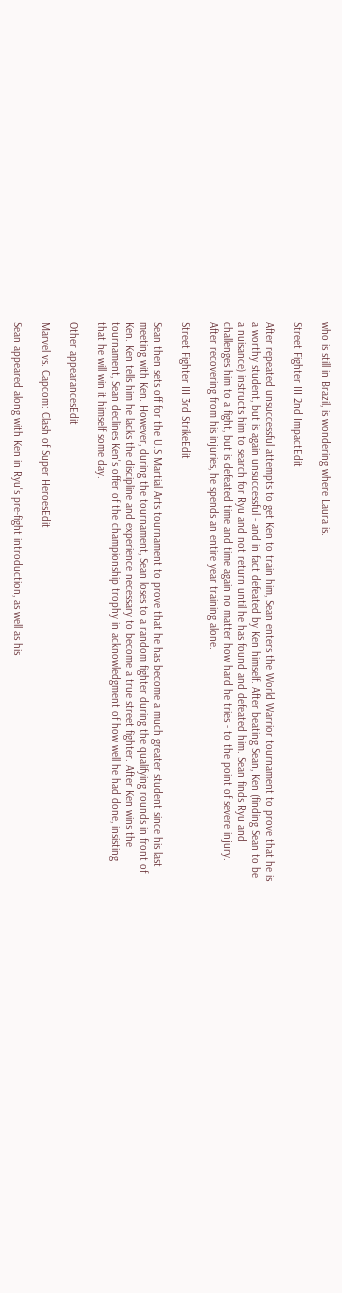who is still in Brazil, is wondering where Laura is.

Street Fighter III 2nd ImpactEdit

After repeated unsuccessful attempts to get Ken to train him, Sean enters the World Warrior tournament to prove that he is a worthy student, but is again unsuccessful - and in fact defeated by Ken himself. After beating Sean, Ken (finding Sean to be a nuisance) instructs him to search for Ryu and not return until he has found and defeated him. Sean finds Ryu and challenges him to a fight, but is defeated time and time again no matter how hard he tries - to the point of severe injury. After recovering from his injuries, he spends an entire year training alone.

Street Fighter III 3rd StrikeEdit

Sean then sets off for the U.S Martial Arts tournament to prove that he has become a much greater student since his last meeting with Ken. However, during the tournament, Sean loses to a random fighter during the qualifying rounds in front of Ken. Ken tells him he lacks the discipline and experience necessary to become a true street fighter. After Ken wins the tournament, Sean declines Ken's offer of the championship trophy in acknowledgment of how well he had done, insisting that he will win it himself some day.

Other appearancesEdit

Marvel vs. Capcom: Clash of Super HeroesEdit

Sean appeared along with Ken in Ryu's pre-fight introduction, as well as his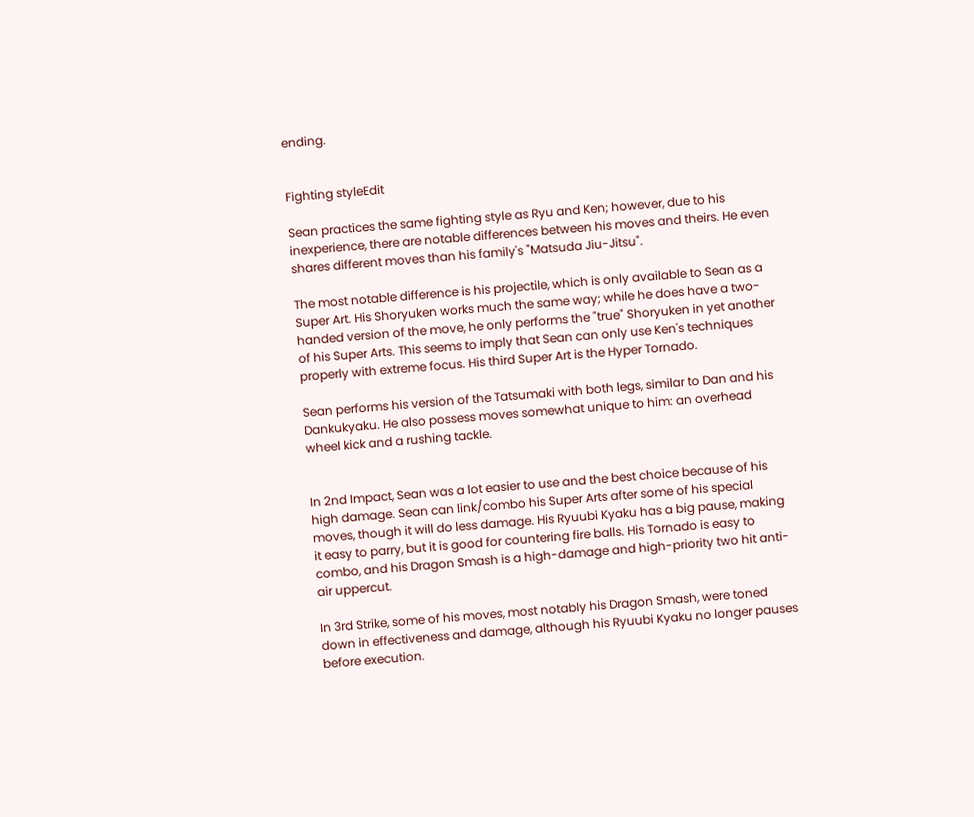ending.


Fighting styleEdit

Sean practices the same fighting style as Ryu and Ken; however, due to his inexperience, there are notable differences between his moves and theirs. He even shares different moves than his family's "Matsuda Jiu-Jitsu".

The most notable difference is his projectile, which is only available to Sean as a Super Art. His Shoryuken works much the same way; while he does have a two-handed version of the move, he only performs the "true" Shoryuken in yet another of his Super Arts. This seems to imply that Sean can only use Ken's techniques properly with extreme focus. His third Super Art is the Hyper Tornado.

Sean performs his version of the Tatsumaki with both legs, similar to Dan and his Dankukyaku. He also possess moves somewhat unique to him: an overhead wheel kick and a rushing tackle.


In 2nd Impact, Sean was a lot easier to use and the best choice because of his high damage. Sean can link/combo his Super Arts after some of his special moves, though it will do less damage. His Ryuubi Kyaku has a big pause, making it easy to parry, but it is good for countering fire balls. His Tornado is easy to combo, and his Dragon Smash is a high-damage and high-priority two hit anti-air uppercut.

In 3rd Strike, some of his moves, most notably his Dragon Smash, were toned down in effectiveness and damage, although his Ryuubi Kyaku no longer pauses before execution.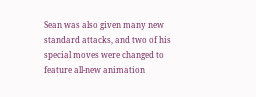Sean was also given many new standard attacks, and two of his special moves were changed to feature all-new animation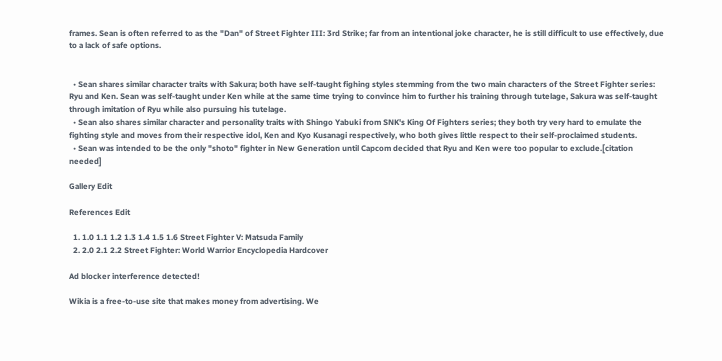frames. Sean is often referred to as the "Dan" of Street Fighter III: 3rd Strike; far from an intentional joke character, he is still difficult to use effectively, due to a lack of safe options.


  • Sean shares similar character traits with Sakura; both have self-taught fighing styles stemming from the two main characters of the Street Fighter series: Ryu and Ken. Sean was self-taught under Ken while at the same time trying to convince him to further his training through tutelage, Sakura was self-taught through imitation of Ryu while also pursuing his tutelage.
  • Sean also shares similar character and personality traits with Shingo Yabuki from SNK's King Of Fighters series; they both try very hard to emulate the fighting style and moves from their respective idol, Ken and Kyo Kusanagi respectively, who both gives little respect to their self-proclaimed students.
  • Sean was intended to be the only "shoto" fighter in New Generation until Capcom decided that Ryu and Ken were too popular to exclude.[citation needed]

Gallery Edit

References Edit

  1. 1.0 1.1 1.2 1.3 1.4 1.5 1.6 Street Fighter V: Matsuda Family
  2. 2.0 2.1 2.2 Street Fighter: World Warrior Encyclopedia Hardcover

Ad blocker interference detected!

Wikia is a free-to-use site that makes money from advertising. We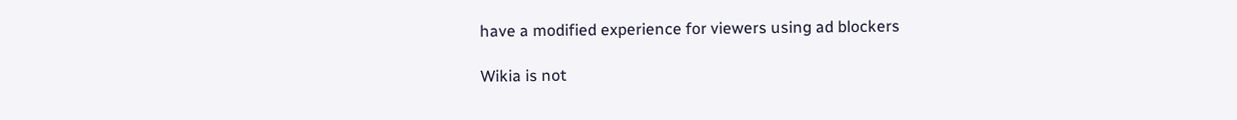have a modified experience for viewers using ad blockers

Wikia is not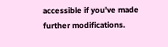accessible if you’ve made further modifications.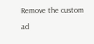Remove the custom ad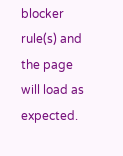blocker rule(s) and the page will load as expected.